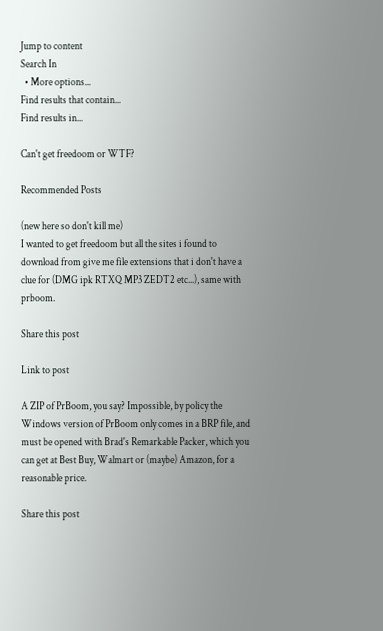Jump to content
Search In
  • More options...
Find results that contain...
Find results in...

Can't get freedoom or WTF?

Recommended Posts

(new here so don't kill me)
I wanted to get freedoom but all the sites i found to download from give me file extensions that i don't have a clue for (DMG ipk RTXQ MP3 ZEDT2 etc...), same with prboom.

Share this post

Link to post

A ZIP of PrBoom, you say? Impossible, by policy the Windows version of PrBoom only comes in a BRP file, and must be opened with Brad's Remarkable Packer, which you can get at Best Buy, Walmart or (maybe) Amazon, for a reasonable price.

Share this post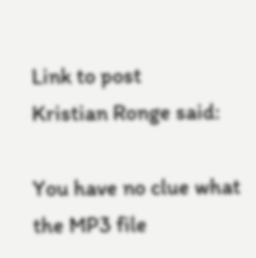Link to post
Kristian Ronge said:

You have no clue what the MP3 file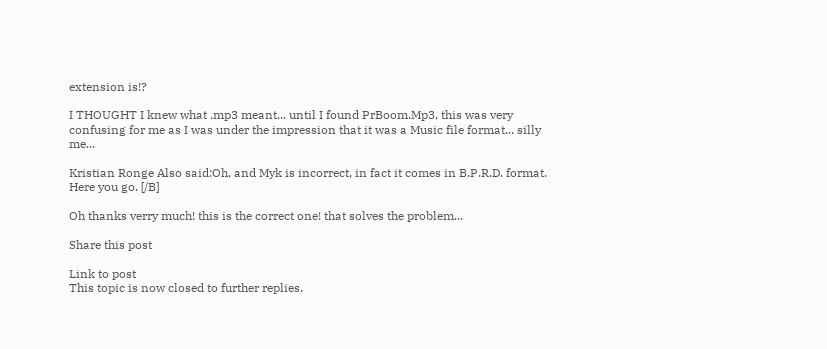extension is!?

I THOUGHT I knew what .mp3 meant... until I found PrBoom.Mp3, this was very confusing for me as I was under the impression that it was a Music file format... silly me...

Kristian Ronge Also said:Oh, and Myk is incorrect, in fact it comes in B.P.R.D. format.
Here you go. [/B]

Oh thanks verry much! this is the correct one! that solves the problem...

Share this post

Link to post
This topic is now closed to further replies.